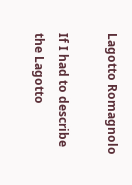Lagotto Romagnolo

If I had to describe the Lagotto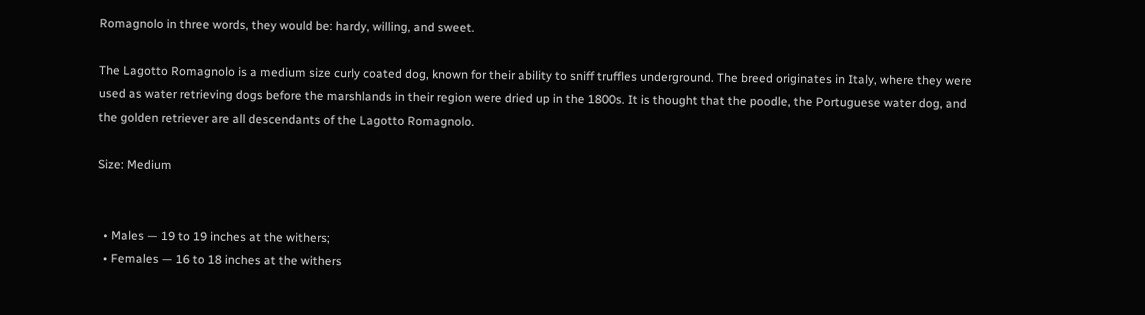Romagnolo in three words, they would be: hardy, willing, and sweet.

The Lagotto Romagnolo is a medium size curly coated dog, known for their ability to sniff truffles underground. The breed originates in Italy, where they were used as water retrieving dogs before the marshlands in their region were dried up in the 1800s. It is thought that the poodle, the Portuguese water dog, and the golden retriever are all descendants of the Lagotto Romagnolo.

Size: Medium


  • Males — 19 to 19 inches at the withers;
  • Females — 16 to 18 inches at the withers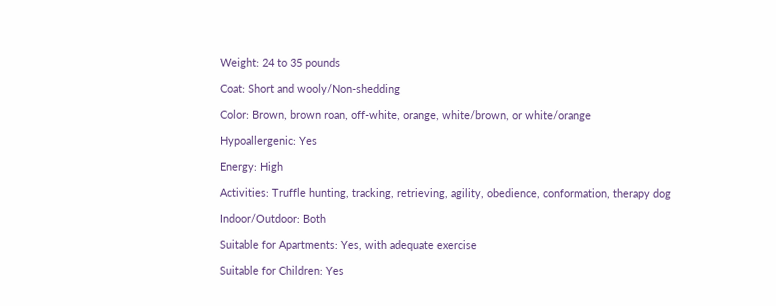Weight: 24 to 35 pounds

Coat: Short and wooly/Non-shedding

Color: Brown, brown roan, off-white, orange, white/brown, or white/orange

Hypoallergenic: Yes

Energy: High

Activities: Truffle hunting, tracking, retrieving, agility, obedience, conformation, therapy dog

Indoor/Outdoor: Both

Suitable for Apartments: Yes, with adequate exercise

Suitable for Children: Yes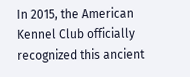In 2015, the American Kennel Club officially recognized this ancient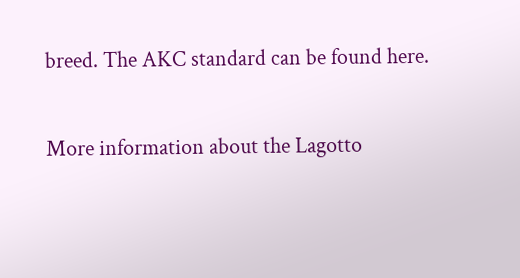breed. The AKC standard can be found here.

More information about the Lagotto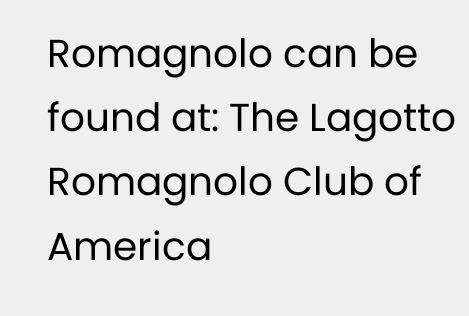Romagnolo can be found at: The Lagotto Romagnolo Club of America